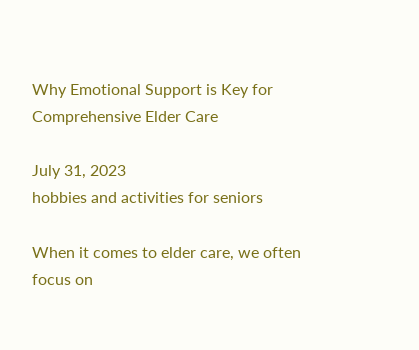Why Emotional Support is Key for Comprehensive Elder Care

July 31, 2023
hobbies and activities for seniors

When it comes to elder care, we often focus on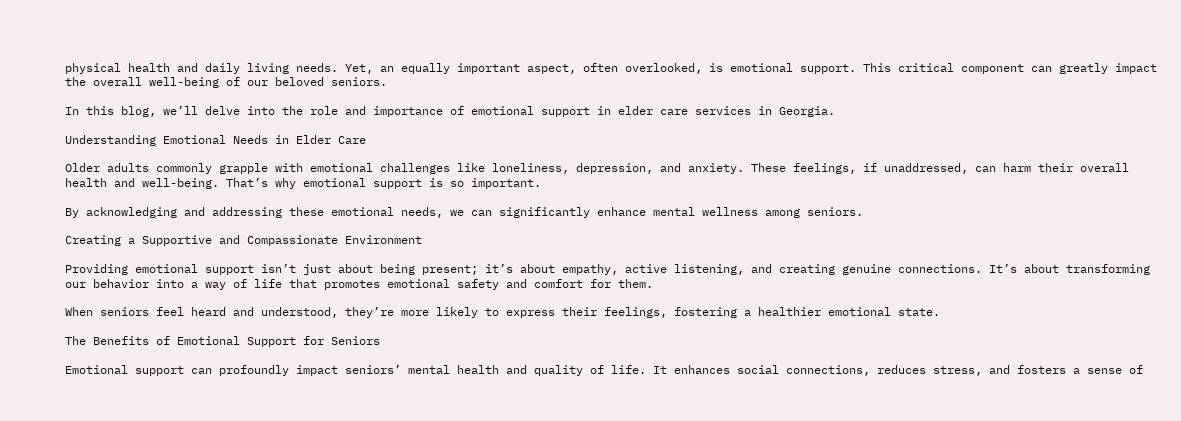physical health and daily living needs. Yet, an equally important aspect, often overlooked, is emotional support. This critical component can greatly impact the overall well-being of our beloved seniors.

In this blog, we’ll delve into the role and importance of emotional support in elder care services in Georgia.

Understanding Emotional Needs in Elder Care

Older adults commonly grapple with emotional challenges like loneliness, depression, and anxiety. These feelings, if unaddressed, can harm their overall health and well-being. That’s why emotional support is so important.

By acknowledging and addressing these emotional needs, we can significantly enhance mental wellness among seniors.

Creating a Supportive and Compassionate Environment

Providing emotional support isn’t just about being present; it’s about empathy, active listening, and creating genuine connections. It’s about transforming our behavior into a way of life that promotes emotional safety and comfort for them.

When seniors feel heard and understood, they’re more likely to express their feelings, fostering a healthier emotional state.

The Benefits of Emotional Support for Seniors

Emotional support can profoundly impact seniors’ mental health and quality of life. It enhances social connections, reduces stress, and fosters a sense of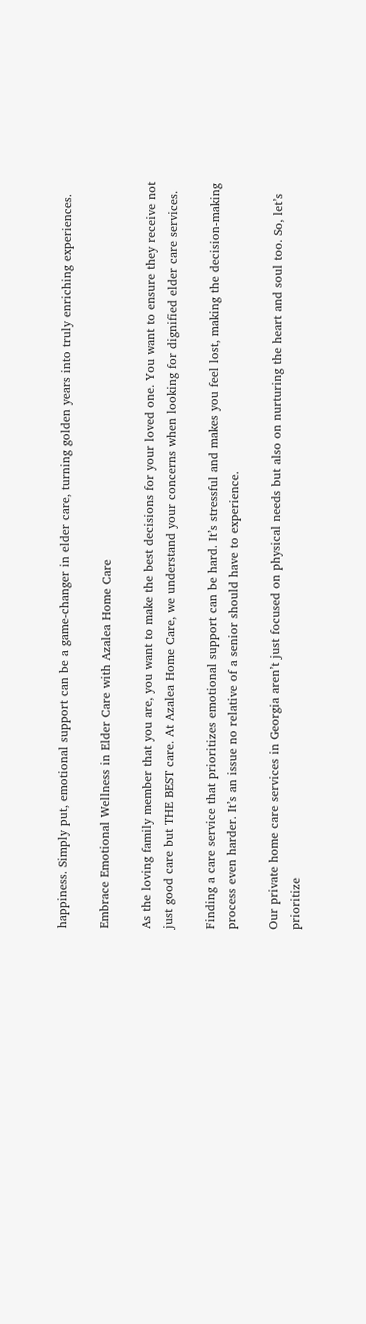happiness. Simply put, emotional support can be a game-changer in elder care, turning golden years into truly enriching experiences.

Embrace Emotional Wellness in Elder Care with Azalea Home Care

As the loving family member that you are, you want to make the best decisions for your loved one. You want to ensure they receive not just good care but THE BEST care. At Azalea Home Care, we understand your concerns when looking for dignified elder care services.

Finding a care service that prioritizes emotional support can be hard. It’s stressful and makes you feel lost, making the decision-making process even harder. It’s an issue no relative of a senior should have to experience.

Our private home care services in Georgia aren’t just focused on physical needs but also on nurturing the heart and soul too. So, let’s prioritize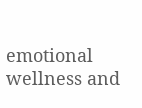emotional wellness and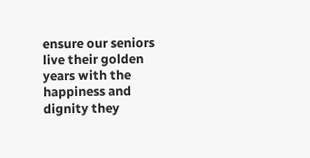ensure our seniors live their golden years with the happiness and dignity they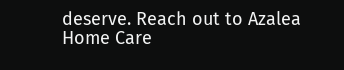deserve. Reach out to Azalea Home Care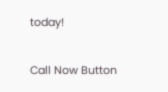today!


Call Now Button